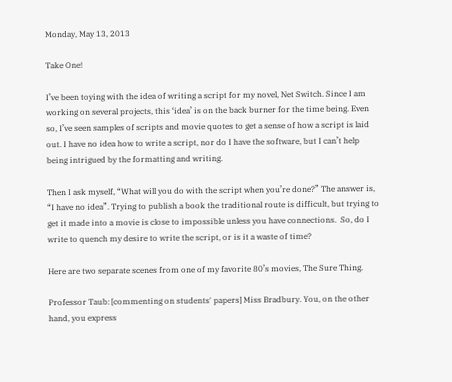Monday, May 13, 2013

Take One!

I’ve been toying with the idea of writing a script for my novel, Net Switch. Since I am working on several projects, this ‘idea’ is on the back burner for the time being. Even so, I’ve seen samples of scripts and movie quotes to get a sense of how a script is laid out. I have no idea how to write a script, nor do I have the software, but I can’t help being intrigued by the formatting and writing.

Then I ask myself, “What will you do with the script when you’re done?” The answer is, “I have no idea”. Trying to publish a book the traditional route is difficult, but trying to get it made into a movie is close to impossible unless you have connections.  So, do I write to quench my desire to write the script, or is it a waste of time?

Here are two separate scenes from one of my favorite 80’s movies, The Sure Thing.

Professor Taub: [commenting on students' papers] Miss Bradbury. You, on the other hand, you express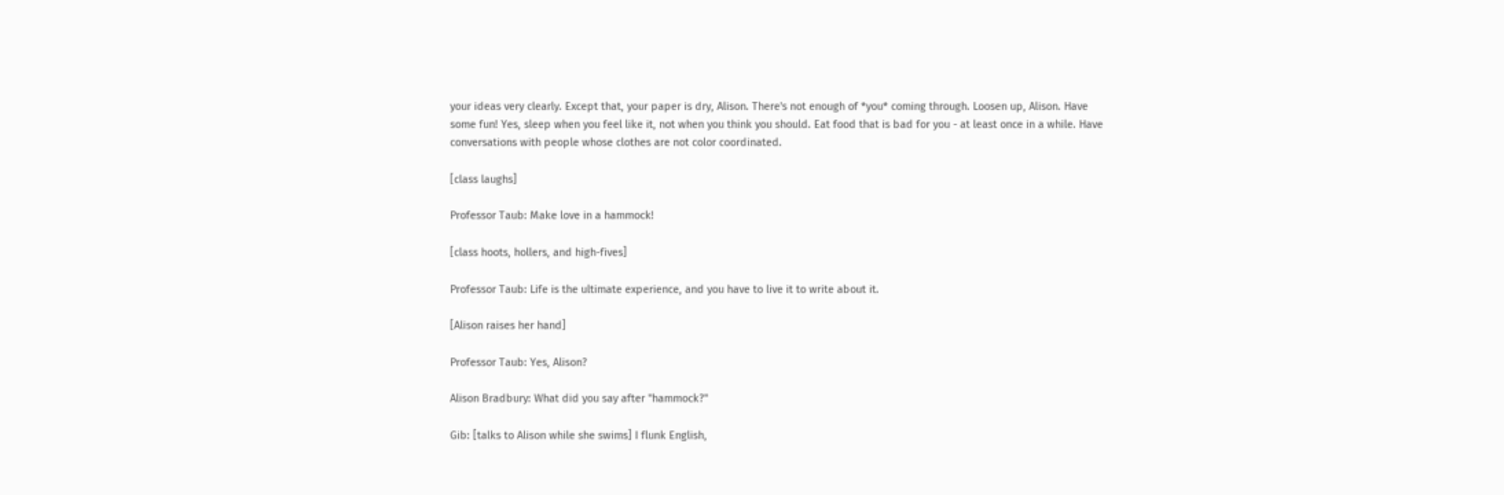your ideas very clearly. Except that, your paper is dry, Alison. There's not enough of *you* coming through. Loosen up, Alison. Have some fun! Yes, sleep when you feel like it, not when you think you should. Eat food that is bad for you - at least once in a while. Have conversations with people whose clothes are not color coordinated.

[class laughs]

Professor Taub: Make love in a hammock!

[class hoots, hollers, and high-fives]

Professor Taub: Life is the ultimate experience, and you have to live it to write about it.

[Alison raises her hand]

Professor Taub: Yes, Alison?

Alison Bradbury: What did you say after "hammock?"

Gib: [talks to Alison while she swims] I flunk English,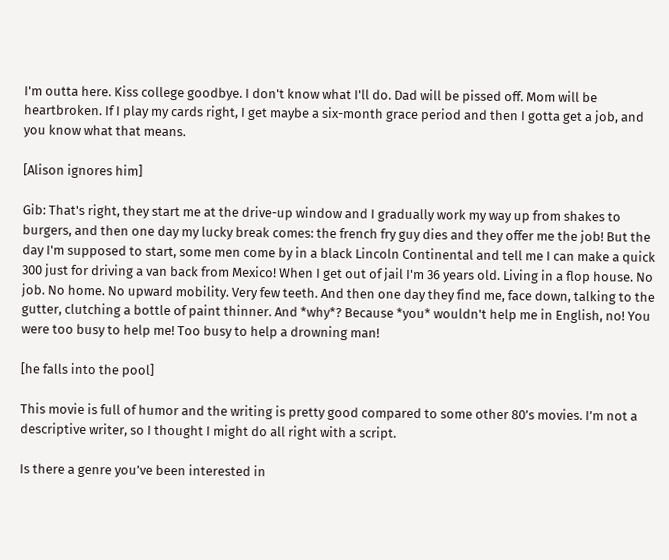I'm outta here. Kiss college goodbye. I don't know what I'll do. Dad will be pissed off. Mom will be heartbroken. If I play my cards right, I get maybe a six-month grace period and then I gotta get a job, and you know what that means.

[Alison ignores him]

Gib: That's right, they start me at the drive-up window and I gradually work my way up from shakes to burgers, and then one day my lucky break comes: the french fry guy dies and they offer me the job! But the day I'm supposed to start, some men come by in a black Lincoln Continental and tell me I can make a quick 300 just for driving a van back from Mexico! When I get out of jail I'm 36 years old. Living in a flop house. No job. No home. No upward mobility. Very few teeth. And then one day they find me, face down, talking to the gutter, clutching a bottle of paint thinner. And *why*? Because *you* wouldn't help me in English, no! You were too busy to help me! Too busy to help a drowning man!

[he falls into the pool]

This movie is full of humor and the writing is pretty good compared to some other 80’s movies. I’m not a descriptive writer, so I thought I might do all right with a script.

Is there a genre you’ve been interested in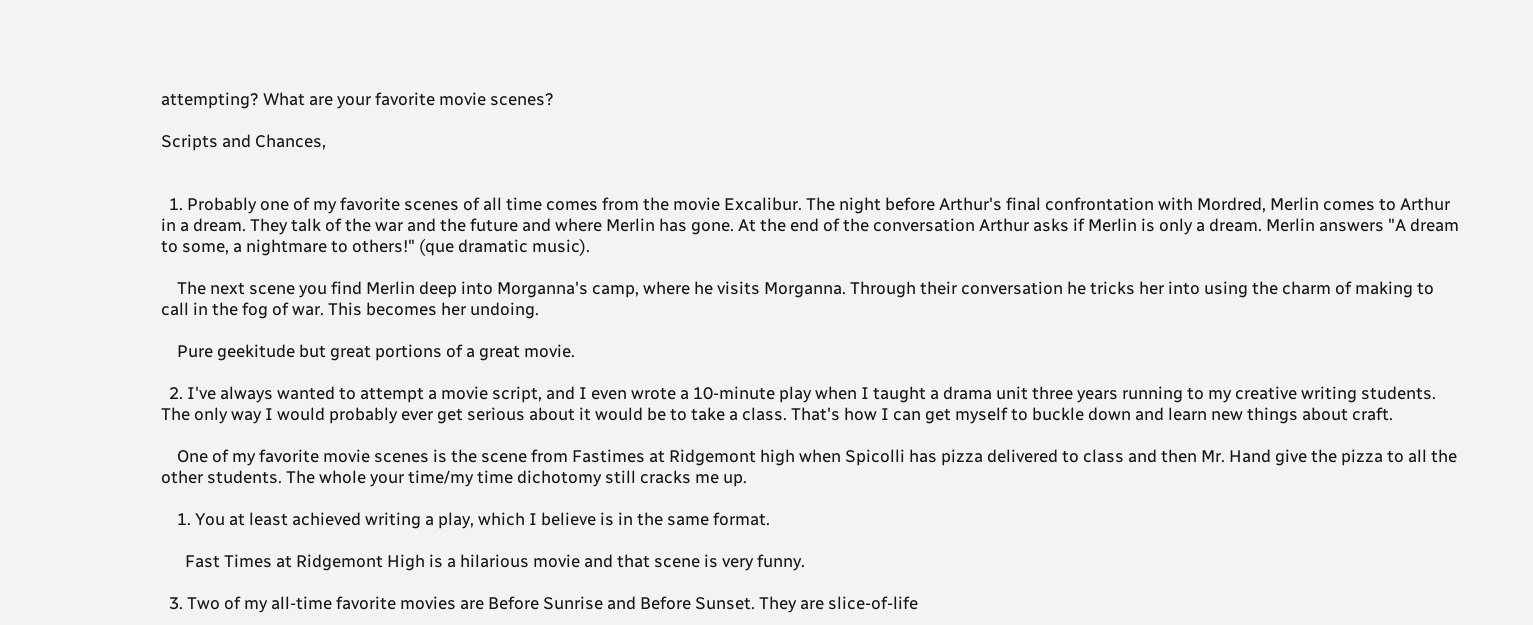attempting? What are your favorite movie scenes?

Scripts and Chances,


  1. Probably one of my favorite scenes of all time comes from the movie Excalibur. The night before Arthur's final confrontation with Mordred, Merlin comes to Arthur in a dream. They talk of the war and the future and where Merlin has gone. At the end of the conversation Arthur asks if Merlin is only a dream. Merlin answers "A dream to some, a nightmare to others!" (que dramatic music).

    The next scene you find Merlin deep into Morganna's camp, where he visits Morganna. Through their conversation he tricks her into using the charm of making to call in the fog of war. This becomes her undoing.

    Pure geekitude but great portions of a great movie.

  2. I've always wanted to attempt a movie script, and I even wrote a 10-minute play when I taught a drama unit three years running to my creative writing students. The only way I would probably ever get serious about it would be to take a class. That's how I can get myself to buckle down and learn new things about craft.

    One of my favorite movie scenes is the scene from Fastimes at Ridgemont high when Spicolli has pizza delivered to class and then Mr. Hand give the pizza to all the other students. The whole your time/my time dichotomy still cracks me up.

    1. You at least achieved writing a play, which I believe is in the same format.

      Fast Times at Ridgemont High is a hilarious movie and that scene is very funny.

  3. Two of my all-time favorite movies are Before Sunrise and Before Sunset. They are slice-of-life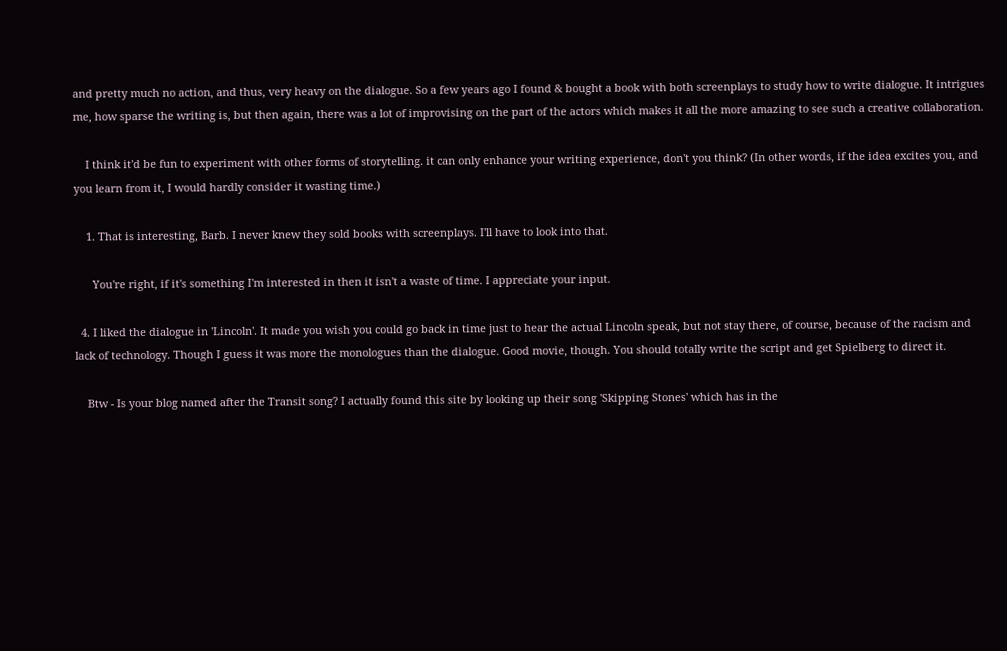and pretty much no action, and thus, very heavy on the dialogue. So a few years ago I found & bought a book with both screenplays to study how to write dialogue. It intrigues me, how sparse the writing is, but then again, there was a lot of improvising on the part of the actors which makes it all the more amazing to see such a creative collaboration.

    I think it'd be fun to experiment with other forms of storytelling. it can only enhance your writing experience, don't you think? (In other words, if the idea excites you, and you learn from it, I would hardly consider it wasting time.)

    1. That is interesting, Barb. I never knew they sold books with screenplays. I'll have to look into that.

      You're right, if it's something I'm interested in then it isn't a waste of time. I appreciate your input.

  4. I liked the dialogue in 'Lincoln'. It made you wish you could go back in time just to hear the actual Lincoln speak, but not stay there, of course, because of the racism and lack of technology. Though I guess it was more the monologues than the dialogue. Good movie, though. You should totally write the script and get Spielberg to direct it.

    Btw - Is your blog named after the Transit song? I actually found this site by looking up their song 'Skipping Stones' which has in the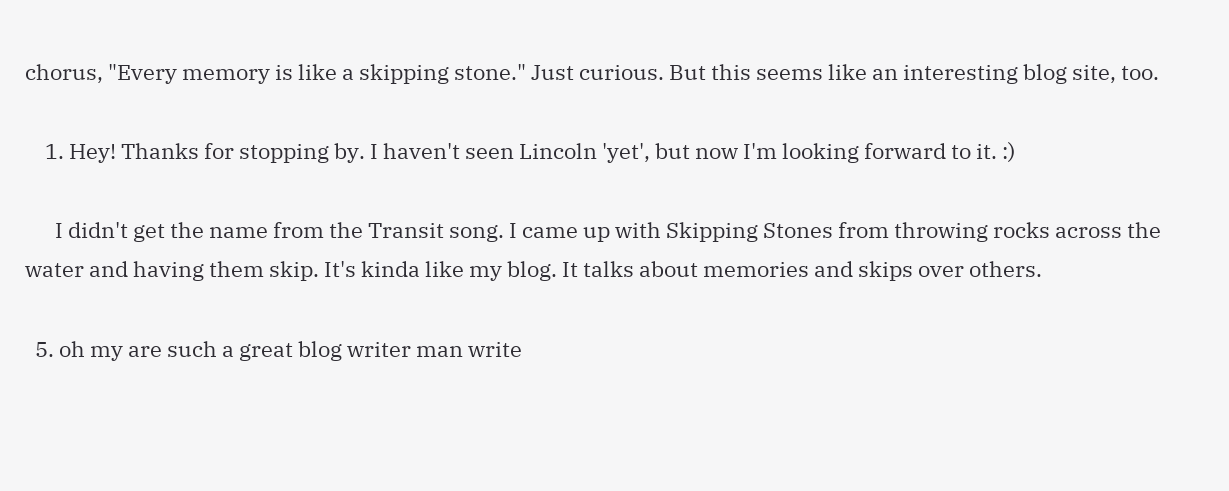chorus, "Every memory is like a skipping stone." Just curious. But this seems like an interesting blog site, too.

    1. Hey! Thanks for stopping by. I haven't seen Lincoln 'yet', but now I'm looking forward to it. :)

      I didn't get the name from the Transit song. I came up with Skipping Stones from throwing rocks across the water and having them skip. It's kinda like my blog. It talks about memories and skips over others.

  5. oh my are such a great blog writer man write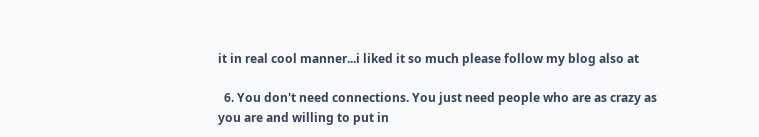it in real cool manner...i liked it so much please follow my blog also at

  6. You don't need connections. You just need people who are as crazy as you are and willing to put in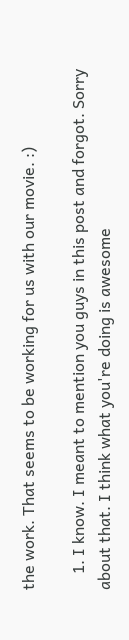the work. That seems to be working for us with our movie. :)

    1. I know. I meant to mention you guys in this post and forgot. Sorry about that. I think what you're doing is awesome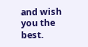and wish you the best.